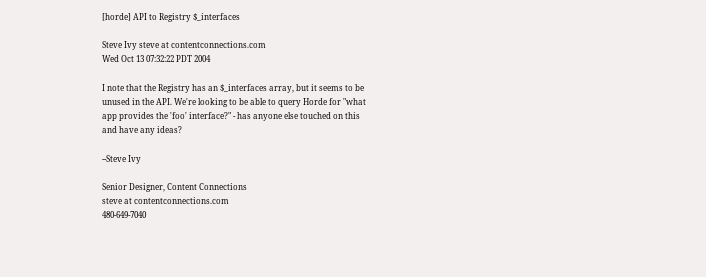[horde] API to Registry $_interfaces

Steve Ivy steve at contentconnections.com
Wed Oct 13 07:32:22 PDT 2004

I note that the Registry has an $_interfaces array, but it seems to be
unused in the API. We're looking to be able to query Horde for "what
app provides the 'foo' interface?" - has anyone else touched on this
and have any ideas?

--Steve Ivy

Senior Designer, Content Connections
steve at contentconnections.com
480-649-7040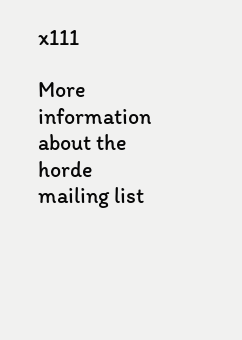x111

More information about the horde mailing list